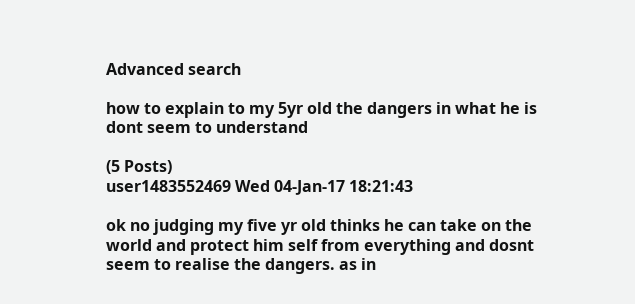Advanced search

how to explain to my 5yr old the dangers in what he is dont seem to understand

(5 Posts)
user1483552469 Wed 04-Jan-17 18:21:43

ok no judging my five yr old thinks he can take on the world and protect him self from everything and dosnt seem to realise the dangers. as in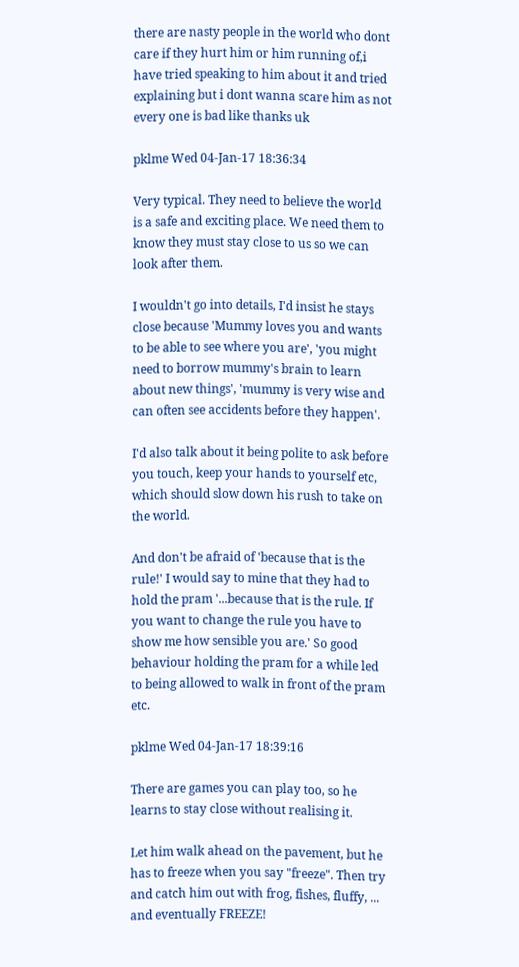there are nasty people in the world who dont care if they hurt him or him running of,i have tried speaking to him about it and tried explaining but i dont wanna scare him as not every one is bad like thanks uk

pklme Wed 04-Jan-17 18:36:34

Very typical. They need to believe the world is a safe and exciting place. We need them to know they must stay close to us so we can look after them.

I wouldn't go into details, I'd insist he stays close because 'Mummy loves you and wants to be able to see where you are', 'you might need to borrow mummy's brain to learn about new things', 'mummy is very wise and can often see accidents before they happen'.

I'd also talk about it being polite to ask before you touch, keep your hands to yourself etc, which should slow down his rush to take on the world.

And don't be afraid of 'because that is the rule!' I would say to mine that they had to hold the pram '...because that is the rule. If you want to change the rule you have to show me how sensible you are.' So good behaviour holding the pram for a while led to being allowed to walk in front of the pram etc.

pklme Wed 04-Jan-17 18:39:16

There are games you can play too, so he learns to stay close without realising it.

Let him walk ahead on the pavement, but he has to freeze when you say "freeze". Then try and catch him out with frog, fishes, fluffy, ... and eventually FREEZE!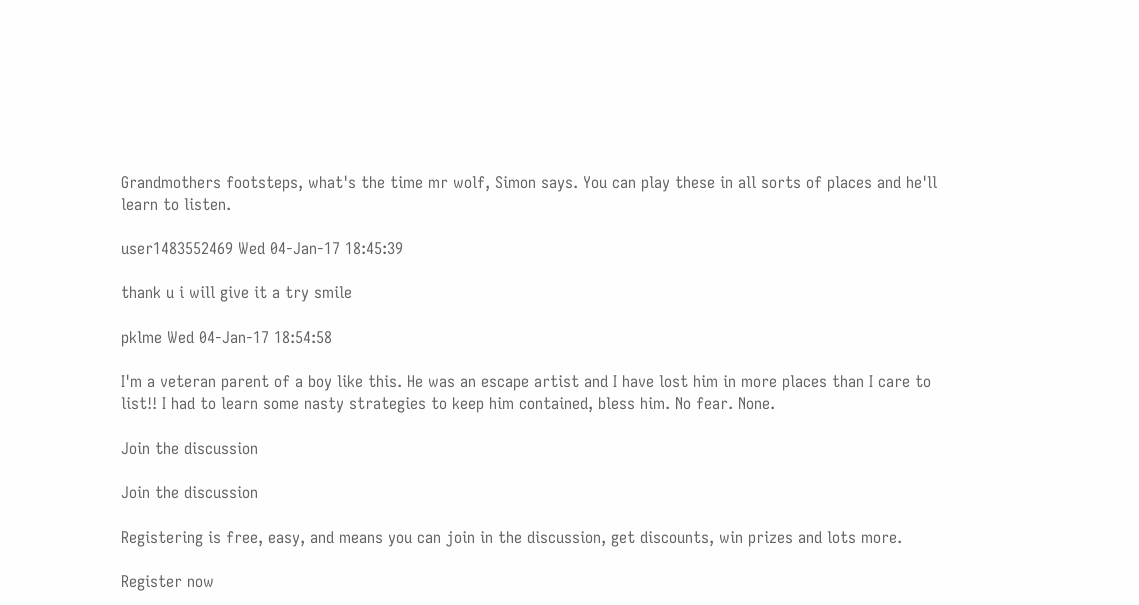Grandmothers footsteps, what's the time mr wolf, Simon says. You can play these in all sorts of places and he'll learn to listen.

user1483552469 Wed 04-Jan-17 18:45:39

thank u i will give it a try smile

pklme Wed 04-Jan-17 18:54:58

I'm a veteran parent of a boy like this. He was an escape artist and I have lost him in more places than I care to list!! I had to learn some nasty strategies to keep him contained, bless him. No fear. None.

Join the discussion

Join the discussion

Registering is free, easy, and means you can join in the discussion, get discounts, win prizes and lots more.

Register now